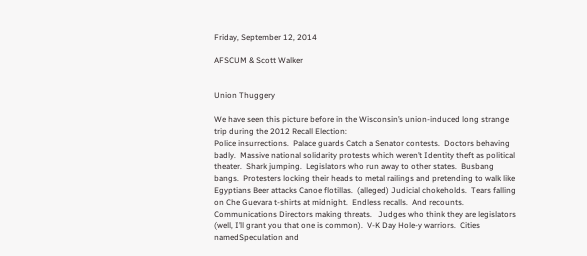Friday, September 12, 2014

AFSCUM & Scott Walker


Union Thuggery

We have seen this picture before in the Wisconsin’s union-induced long strange trip during the 2012 Recall Election:
Police insurrections.  Palace guards Catch a Senator contests.  Doctors behaving badly.  Massive national solidarity protests which weren’t Identity theft as political theater.  Shark jumping.  Legislators who run away to other states.  Busbang bangs.  Protesters locking their heads to metal railings and pretending to walk like Egyptians Beer attacks Canoe flotillas.  (alleged) Judicial chokeholds.  Tears falling on Che Guevara t-shirts at midnight.  Endless recalls.  And recounts.  Communications Directors making threats.   Judges who think they are legislators (well, I’ll grant you that one is common).  V-K Day Hole-y warriors.  Cities namedSpeculation and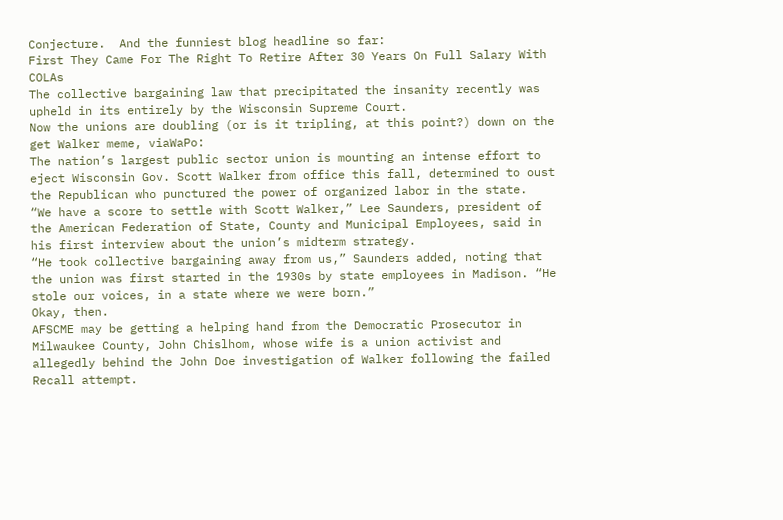Conjecture.  And the funniest blog headline so far:
First They Came For The Right To Retire After 30 Years On Full Salary With COLAs
The collective bargaining law that precipitated the insanity recently was upheld in its entirely by the Wisconsin Supreme Court.
Now the unions are doubling (or is it tripling, at this point?) down on the get Walker meme, viaWaPo:
The nation’s largest public sector union is mounting an intense effort to eject Wisconsin Gov. Scott Walker from office this fall, determined to oust the Republican who punctured the power of organized labor in the state.
“We have a score to settle with Scott Walker,” Lee Saunders, president of the American Federation of State, County and Municipal Employees, said in his first interview about the union’s midterm strategy.
“He took collective bargaining away from us,” Saunders added, noting that the union was first started in the 1930s by state employees in Madison. “He stole our voices, in a state where we were born.”
Okay, then.
AFSCME may be getting a helping hand from the Democratic Prosecutor in Milwaukee County, John Chislhom, whose wife is a union activist and allegedly behind the John Doe investigation of Walker following the failed Recall attempt.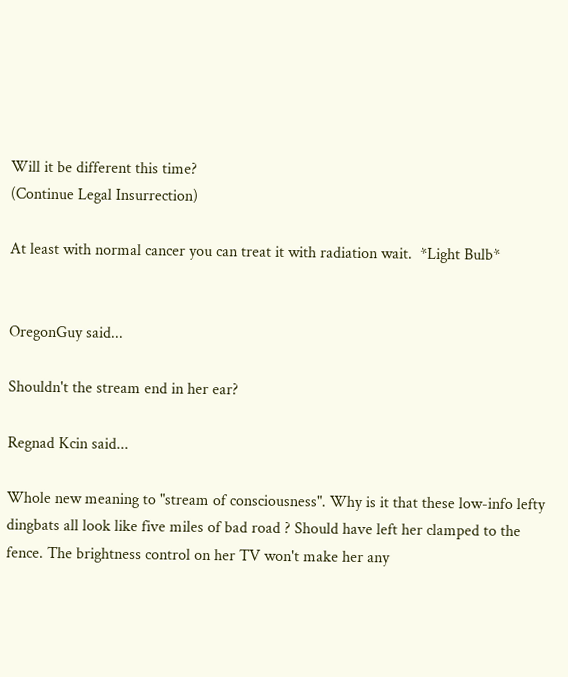Will it be different this time?
(Continue Legal Insurrection)

At least with normal cancer you can treat it with radiation wait.  *Light Bulb*


OregonGuy said...

Shouldn't the stream end in her ear?

Regnad Kcin said...

Whole new meaning to "stream of consciousness". Why is it that these low-info lefty dingbats all look like five miles of bad road ? Should have left her clamped to the fence. The brightness control on her TV won't make her any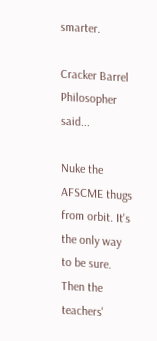smarter.

Cracker Barrel Philosopher said...

Nuke the AFSCME thugs from orbit. It's the only way to be sure. Then the teachers'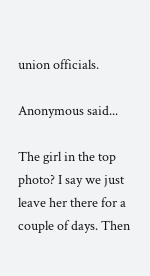union officials.

Anonymous said...

The girl in the top photo? I say we just leave her there for a couple of days. Then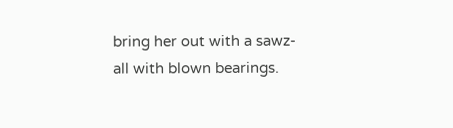bring her out with a sawz-all with blown bearings.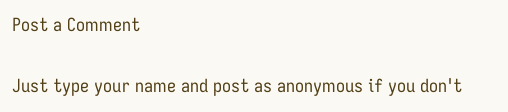Post a Comment

Just type your name and post as anonymous if you don't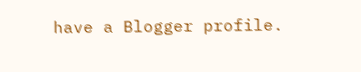have a Blogger profile.